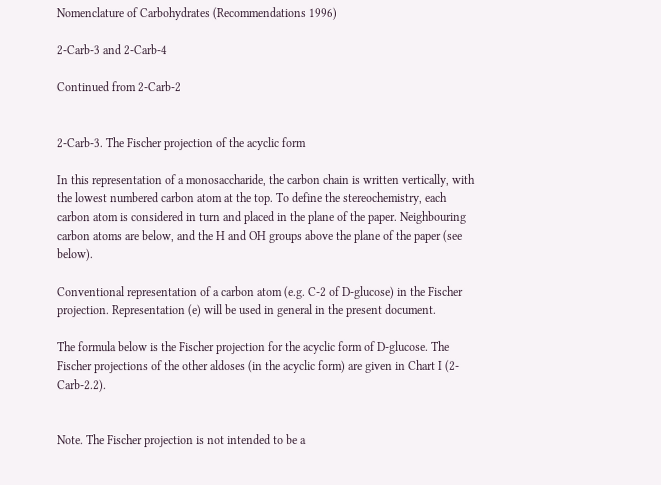Nomenclature of Carbohydrates (Recommendations 1996)

2-Carb-3 and 2-Carb-4

Continued from 2-Carb-2


2-Carb-3. The Fischer projection of the acyclic form

In this representation of a monosaccharide, the carbon chain is written vertically, with the lowest numbered carbon atom at the top. To define the stereochemistry, each carbon atom is considered in turn and placed in the plane of the paper. Neighbouring carbon atoms are below, and the H and OH groups above the plane of the paper (see below).

Conventional representation of a carbon atom (e.g. C-2 of D-glucose) in the Fischer projection. Representation (e) will be used in general in the present document.

The formula below is the Fischer projection for the acyclic form of D-glucose. The Fischer projections of the other aldoses (in the acyclic form) are given in Chart I (2-Carb-2.2).


Note. The Fischer projection is not intended to be a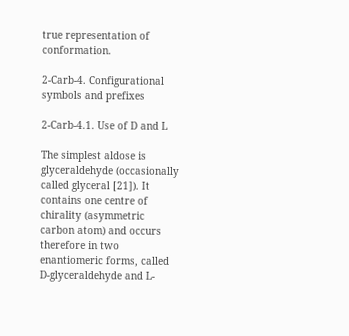true representation of conformation.

2-Carb-4. Configurational symbols and prefixes

2-Carb-4.1. Use of D and L

The simplest aldose is glyceraldehyde (occasionally called glyceral [21]). It contains one centre of chirality (asymmetric carbon atom) and occurs therefore in two enantiomeric forms, called D-glyceraldehyde and L-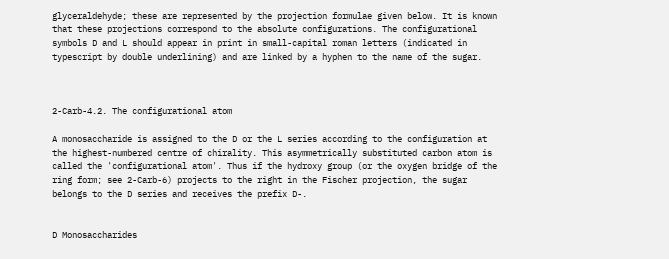glyceraldehyde; these are represented by the projection formulae given below. It is known that these projections correspond to the absolute configurations. The configurational symbols D and L should appear in print in small-capital roman letters (indicated in typescript by double underlining) and are linked by a hyphen to the name of the sugar.



2-Carb-4.2. The configurational atom

A monosaccharide is assigned to the D or the L series according to the configuration at the highest-numbered centre of chirality. This asymmetrically substituted carbon atom is called the 'configurational atom'. Thus if the hydroxy group (or the oxygen bridge of the ring form; see 2-Carb-6) projects to the right in the Fischer projection, the sugar belongs to the D series and receives the prefix D-.


D Monosaccharides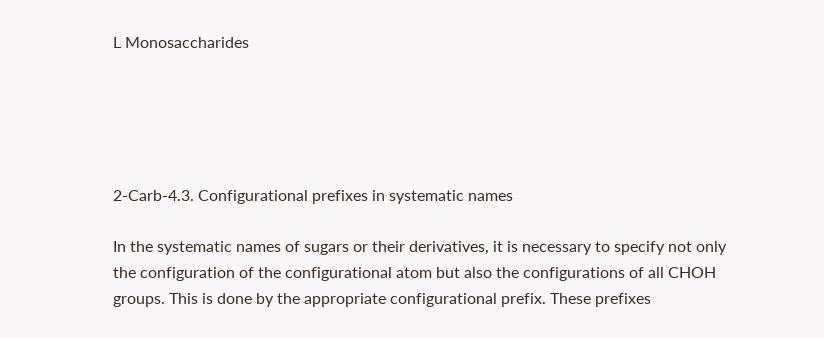L Monosaccharides





2-Carb-4.3. Configurational prefixes in systematic names

In the systematic names of sugars or their derivatives, it is necessary to specify not only the configuration of the configurational atom but also the configurations of all CHOH groups. This is done by the appropriate configurational prefix. These prefixes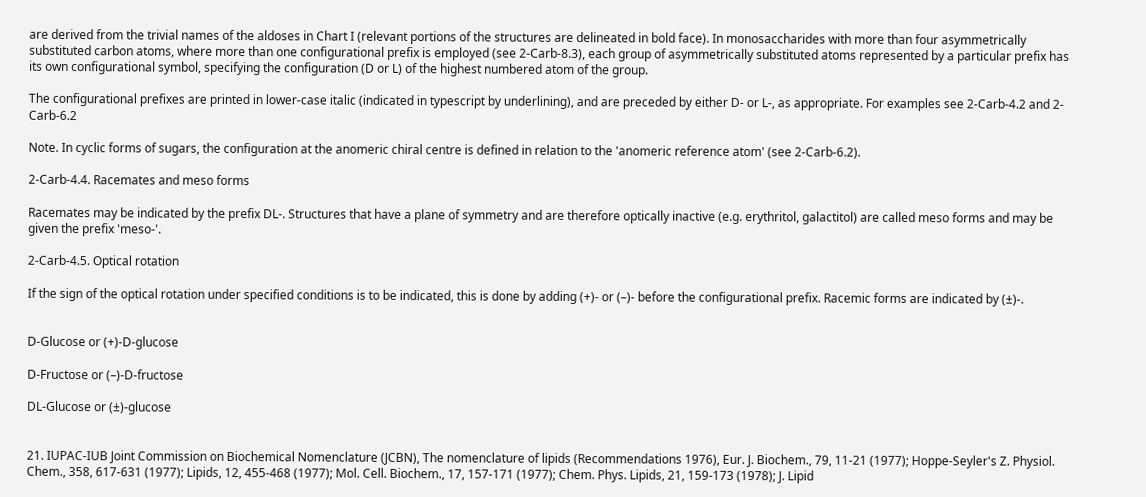are derived from the trivial names of the aldoses in Chart I (relevant portions of the structures are delineated in bold face). In monosaccharides with more than four asymmetrically substituted carbon atoms, where more than one configurational prefix is employed (see 2-Carb-8.3), each group of asymmetrically substituted atoms represented by a particular prefix has its own configurational symbol, specifying the configuration (D or L) of the highest numbered atom of the group.

The configurational prefixes are printed in lower-case italic (indicated in typescript by underlining), and are preceded by either D- or L-, as appropriate. For examples see 2-Carb-4.2 and 2-Carb-6.2

Note. In cyclic forms of sugars, the configuration at the anomeric chiral centre is defined in relation to the 'anomeric reference atom' (see 2-Carb-6.2).

2-Carb-4.4. Racemates and meso forms

Racemates may be indicated by the prefix DL-. Structures that have a plane of symmetry and are therefore optically inactive (e.g. erythritol, galactitol) are called meso forms and may be given the prefix 'meso-'.

2-Carb-4.5. Optical rotation

If the sign of the optical rotation under specified conditions is to be indicated, this is done by adding (+)- or (–)- before the configurational prefix. Racemic forms are indicated by (±)-.


D-Glucose or (+)-D-glucose

D-Fructose or (–)-D-fructose

DL-Glucose or (±)-glucose


21. IUPAC-IUB Joint Commission on Biochemical Nomenclature (JCBN), The nomenclature of lipids (Recommendations 1976), Eur. J. Biochem., 79, 11-21 (1977); Hoppe-Seyler's Z. Physiol. Chem., 358, 617-631 (1977); Lipids, 12, 455-468 (1977); Mol. Cell. Biochem., 17, 157-171 (1977); Chem. Phys. Lipids, 21, 159-173 (1978); J. Lipid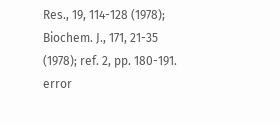Res., 19, 114-128 (1978); Biochem. J., 171, 21-35 (1978); ref. 2, pp. 180-191. error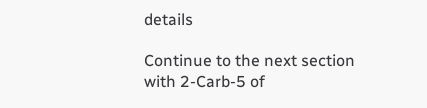details

Continue to the next section with 2-Carb-5 of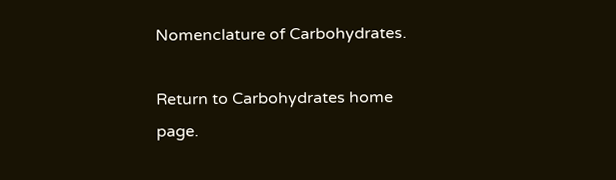Nomenclature of Carbohydrates.

Return to Carbohydrates home page.